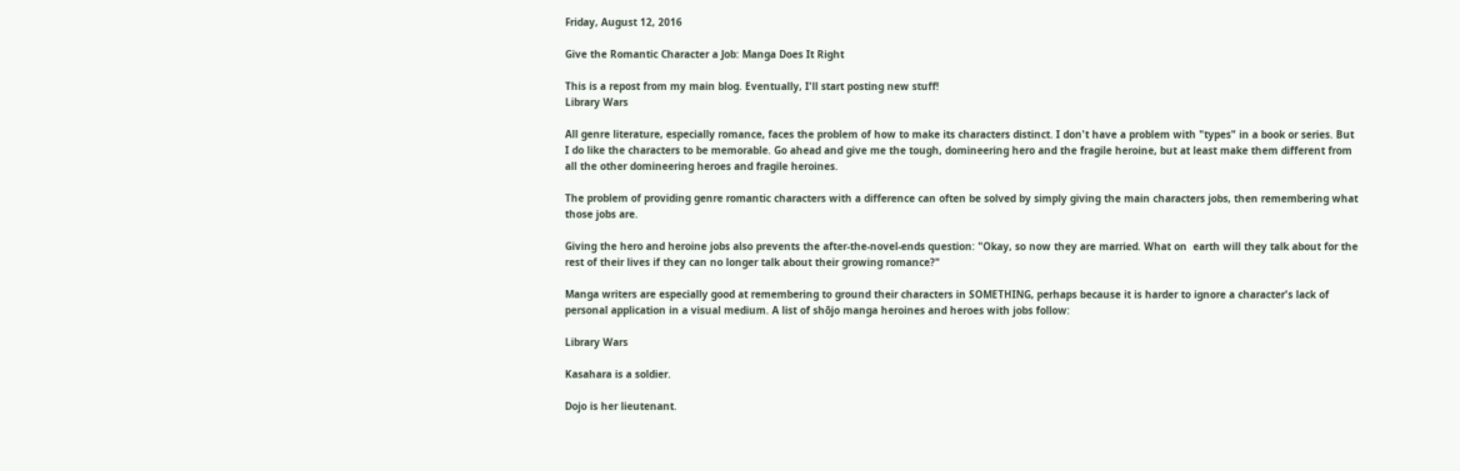Friday, August 12, 2016

Give the Romantic Character a Job: Manga Does It Right

This is a repost from my main blog. Eventually, I'll start posting new stuff!
Library Wars

All genre literature, especially romance, faces the problem of how to make its characters distinct. I don't have a problem with "types" in a book or series. But I do like the characters to be memorable. Go ahead and give me the tough, domineering hero and the fragile heroine, but at least make them different from all the other domineering heroes and fragile heroines.

The problem of providing genre romantic characters with a difference can often be solved by simply giving the main characters jobs, then remembering what those jobs are.

Giving the hero and heroine jobs also prevents the after-the-novel-ends question: "Okay, so now they are married. What on  earth will they talk about for the rest of their lives if they can no longer talk about their growing romance?"

Manga writers are especially good at remembering to ground their characters in SOMETHING, perhaps because it is harder to ignore a character's lack of personal application in a visual medium. A list of shōjo manga heroines and heroes with jobs follow:

Library Wars

Kasahara is a soldier.

Dojo is her lieutenant.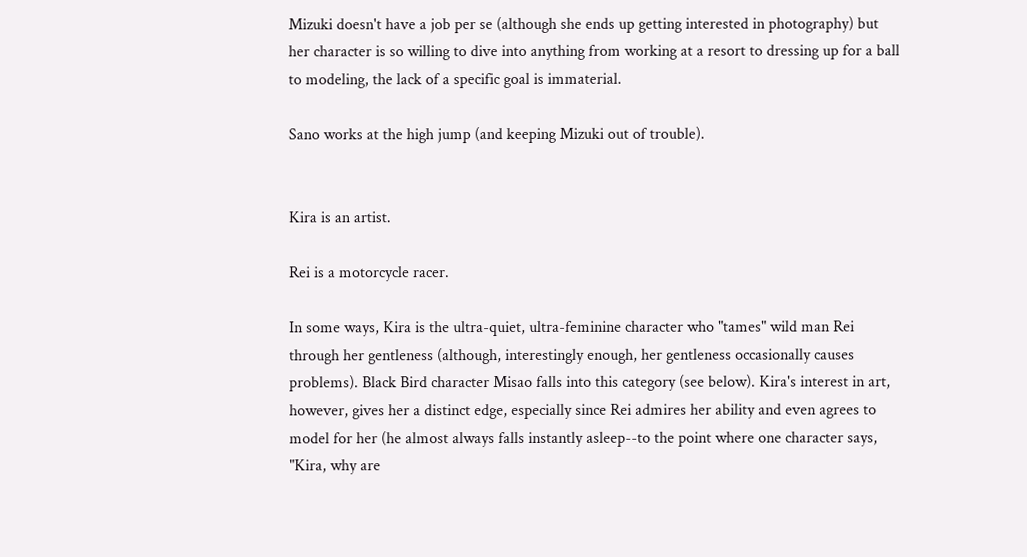Mizuki doesn't have a job per se (although she ends up getting interested in photography) but her character is so willing to dive into anything from working at a resort to dressing up for a ball to modeling, the lack of a specific goal is immaterial.

Sano works at the high jump (and keeping Mizuki out of trouble).


Kira is an artist.

Rei is a motorcycle racer.

In some ways, Kira is the ultra-quiet, ultra-feminine character who "tames" wild man Rei through her gentleness (although, interestingly enough, her gentleness occasionally causes problems). Black Bird character Misao falls into this category (see below). Kira's interest in art, however, gives her a distinct edge, especially since Rei admires her ability and even agrees to model for her (he almost always falls instantly asleep--to the point where one character says, "Kira, why are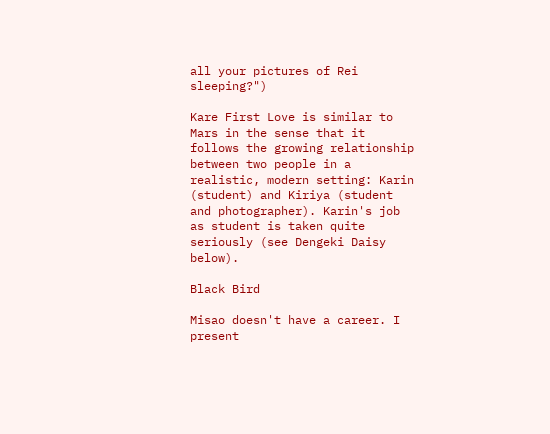all your pictures of Rei sleeping?")

Kare First Love is similar to Mars in the sense that it follows the growing relationship between two people in a realistic, modern setting: Karin (student) and Kiriya (student and photographer). Karin's job as student is taken quite seriously (see Dengeki Daisy below).

Black Bird

Misao doesn't have a career. I present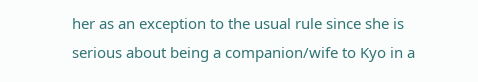her as an exception to the usual rule since she is serious about being a companion/wife to Kyo in a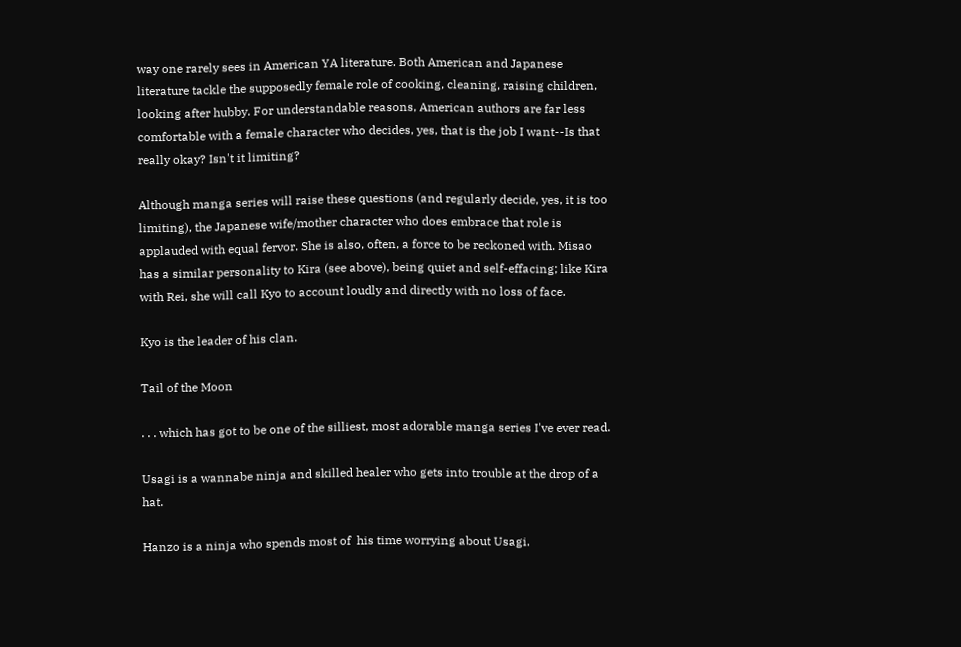way one rarely sees in American YA literature. Both American and Japanese literature tackle the supposedly female role of cooking, cleaning, raising children, looking after hubby. For understandable reasons, American authors are far less comfortable with a female character who decides, yes, that is the job I want--Is that really okay? Isn't it limiting?

Although manga series will raise these questions (and regularly decide, yes, it is too limiting), the Japanese wife/mother character who does embrace that role is applauded with equal fervor. She is also, often, a force to be reckoned with. Misao has a similar personality to Kira (see above), being quiet and self-effacing; like Kira with Rei, she will call Kyo to account loudly and directly with no loss of face.

Kyo is the leader of his clan.

Tail of the Moon

. . . which has got to be one of the silliest, most adorable manga series I've ever read.

Usagi is a wannabe ninja and skilled healer who gets into trouble at the drop of a hat.

Hanzo is a ninja who spends most of  his time worrying about Usagi.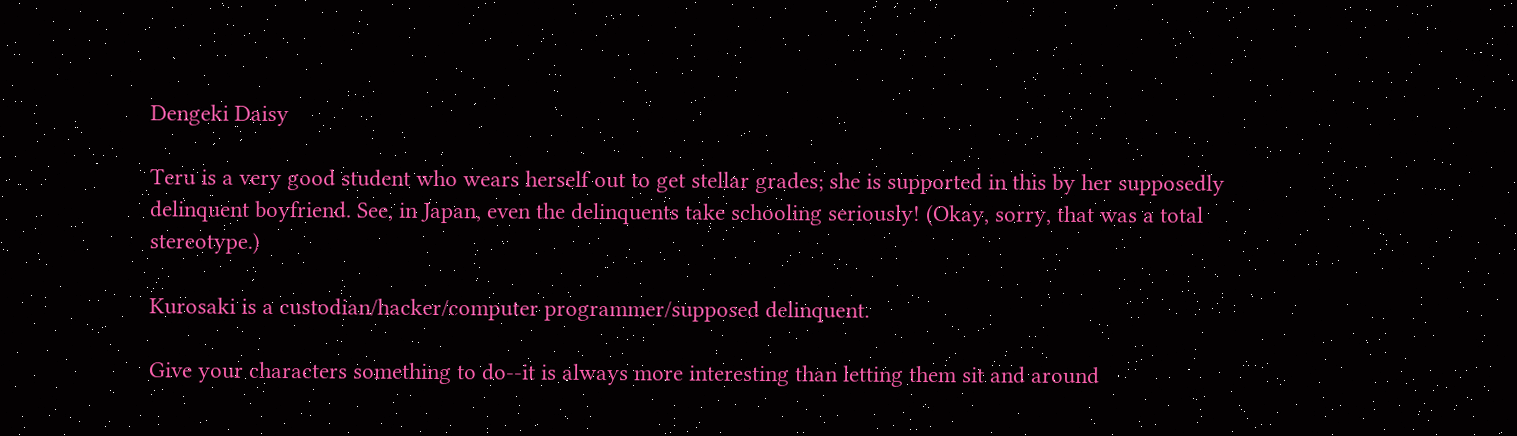Dengeki Daisy

Teru is a very good student who wears herself out to get stellar grades; she is supported in this by her supposedly delinquent boyfriend. See, in Japan, even the delinquents take schooling seriously! (Okay, sorry, that was a total stereotype.)

Kurosaki is a custodian/hacker/computer programmer/supposed delinquent.

Give your characters something to do--it is always more interesting than letting them sit and around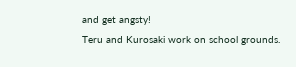and get angsty!
Teru and Kurosaki work on school grounds.